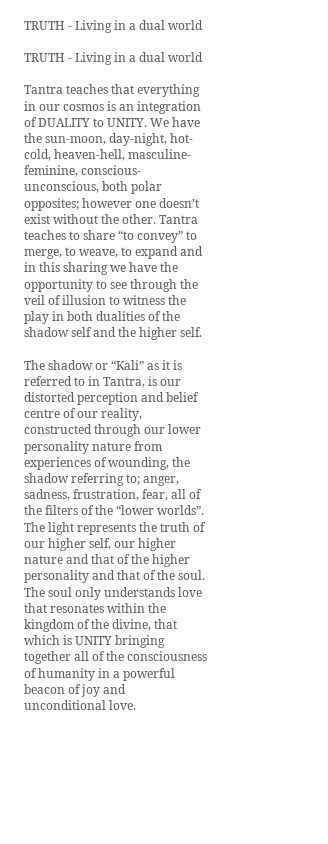TRUTH - Living in a dual world

TRUTH - Living in a dual world

Tantra teaches that everything in our cosmos is an integration of DUALITY to UNITY. We have the sun-moon, day-night, hot-cold, heaven-hell, masculine-feminine, conscious- unconscious, both polar opposites; however one doesn’t exist without the other. Tantra teaches to share “to convey” to merge, to weave, to expand and in this sharing we have the opportunity to see through the veil of illusion to witness the play in both dualities of the shadow self and the higher self.

The shadow or “Kali” as it is referred to in Tantra, is our distorted perception and belief centre of our reality, constructed through our lower personality nature from experiences of wounding, the shadow referring to; anger, sadness, frustration, fear, all of the filters of the “lower worlds”. The light represents the truth of our higher self, our higher nature and that of the higher personality and that of the soul. The soul only understands love that resonates within the kingdom of the divine, that which is UNITY bringing together all of the consciousness of humanity in a powerful beacon of joy and unconditional love.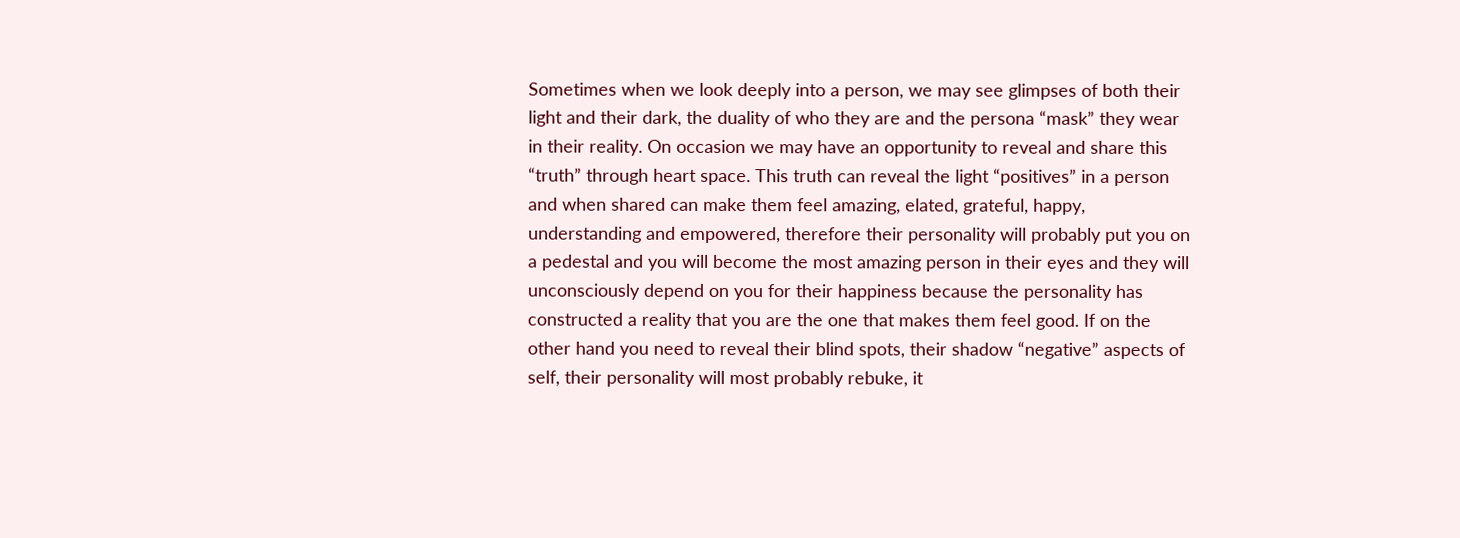Sometimes when we look deeply into a person, we may see glimpses of both their light and their dark, the duality of who they are and the persona “mask” they wear in their reality. On occasion we may have an opportunity to reveal and share this “truth” through heart space. This truth can reveal the light “positives” in a person and when shared can make them feel amazing, elated, grateful, happy, understanding and empowered, therefore their personality will probably put you on a pedestal and you will become the most amazing person in their eyes and they will unconsciously depend on you for their happiness because the personality has constructed a reality that you are the one that makes them feel good. If on the other hand you need to reveal their blind spots, their shadow “negative” aspects of self, their personality will most probably rebuke, it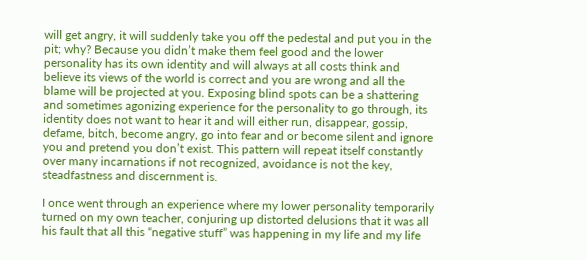will get angry, it will suddenly take you off the pedestal and put you in the pit; why? Because you didn’t make them feel good and the lower personality has its own identity and will always at all costs think and believe its views of the world is correct and you are wrong and all the blame will be projected at you. Exposing blind spots can be a shattering and sometimes agonizing experience for the personality to go through, its identity does not want to hear it and will either run, disappear, gossip, defame, bitch, become angry, go into fear and or become silent and ignore you and pretend you don’t exist. This pattern will repeat itself constantly over many incarnations if not recognized, avoidance is not the key, steadfastness and discernment is.

I once went through an experience where my lower personality temporarily turned on my own teacher, conjuring up distorted delusions that it was all his fault that all this “negative stuff” was happening in my life and my life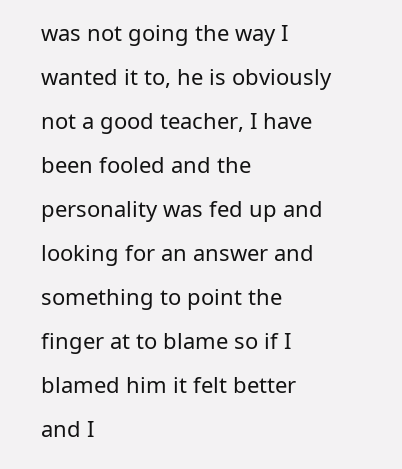was not going the way I wanted it to, he is obviously not a good teacher, I have been fooled and the personality was fed up and looking for an answer and something to point the finger at to blame so if I blamed him it felt better and I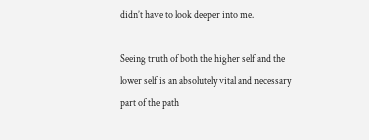didn’t have to look deeper into me.

Seeing truth of both the higher self and the lower self is an absolutely vital and necessary part of the path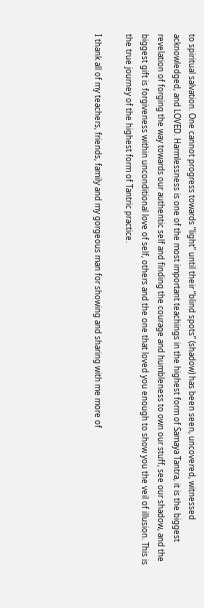to spiritual salvation. One cannot progress towards “light” until their “blind spots” (shadow) has been seen, uncovered, witnessed acknowledged, and LOVED. Harmlessness is one of the most important teachings in the highest form of Samaya Tantra, it is the biggest revelation of forging the way towards our authentic self and finding the courage and humbleness to own our stuff, see our shadow, and the biggest gift is forgiveness within unconditional love of self, others and the one that loved you enough to show you the veil of illusion. This is the true journey of the highest form of Tantric practice.

I thank all of my teachers, friends, family and my gorgeous man for showing and sharing with me more of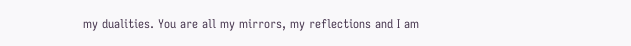my dualities. You are all my mirrors, my reflections and I am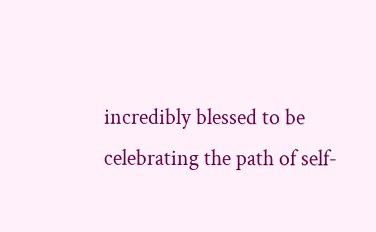incredibly blessed to be celebrating the path of self-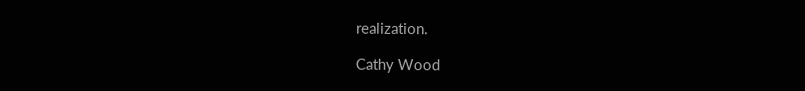realization.

Cathy Wood